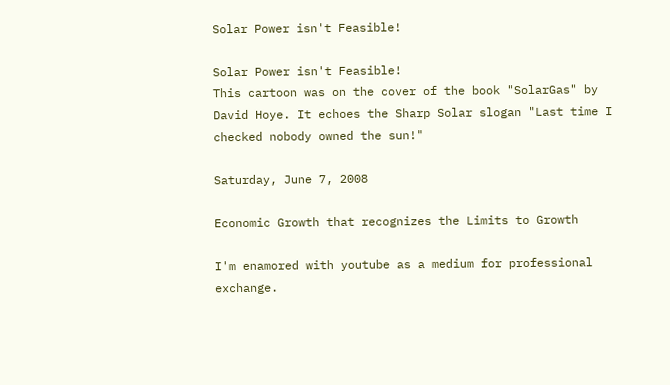Solar Power isn't Feasible!

Solar Power isn't Feasible!
This cartoon was on the cover of the book "SolarGas" by David Hoye. It echoes the Sharp Solar slogan "Last time I checked nobody owned the sun!"

Saturday, June 7, 2008

Economic Growth that recognizes the Limits to Growth

I'm enamored with youtube as a medium for professional exchange.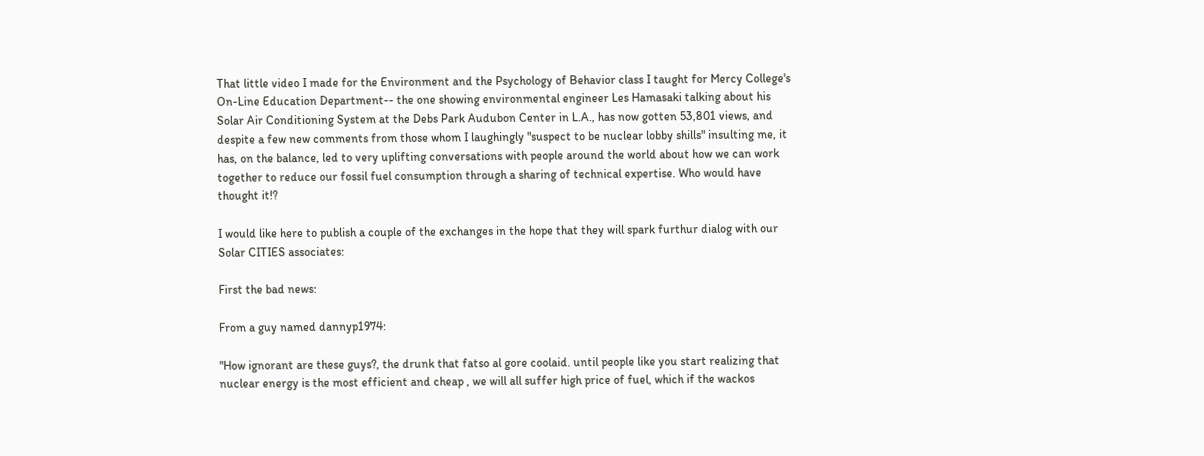That little video I made for the Environment and the Psychology of Behavior class I taught for Mercy College's On-Line Education Department-- the one showing environmental engineer Les Hamasaki talking about his Solar Air Conditioning System at the Debs Park Audubon Center in L.A., has now gotten 53,801 views, and despite a few new comments from those whom I laughingly "suspect to be nuclear lobby shills" insulting me, it has, on the balance, led to very uplifting conversations with people around the world about how we can work together to reduce our fossil fuel consumption through a sharing of technical expertise. Who would have thought it!?

I would like here to publish a couple of the exchanges in the hope that they will spark furthur dialog with our Solar CITIES associates:

First the bad news:

From a guy named dannyp1974:

"How ignorant are these guys?, the drunk that fatso al gore coolaid. until people like you start realizing that nuclear energy is the most efficient and cheap , we will all suffer high price of fuel, which if the wackos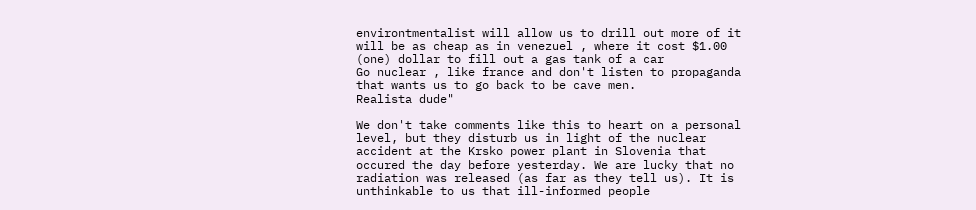environtmentalist will allow us to drill out more of it will be as cheap as in venezuel , where it cost $1.00 (one) dollar to fill out a gas tank of a car
Go nuclear , like france and don't listen to propaganda that wants us to go back to be cave men.
Realista dude"

We don't take comments like this to heart on a personal level, but they disturb us in light of the nuclear accident at the Krsko power plant in Slovenia that occured the day before yesterday. We are lucky that no radiation was released (as far as they tell us). It is unthinkable to us that ill-informed people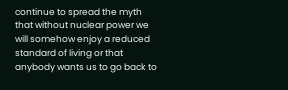continue to spread the myth that without nuclear power we will somehow enjoy a reduced standard of living or that anybody wants us to go back to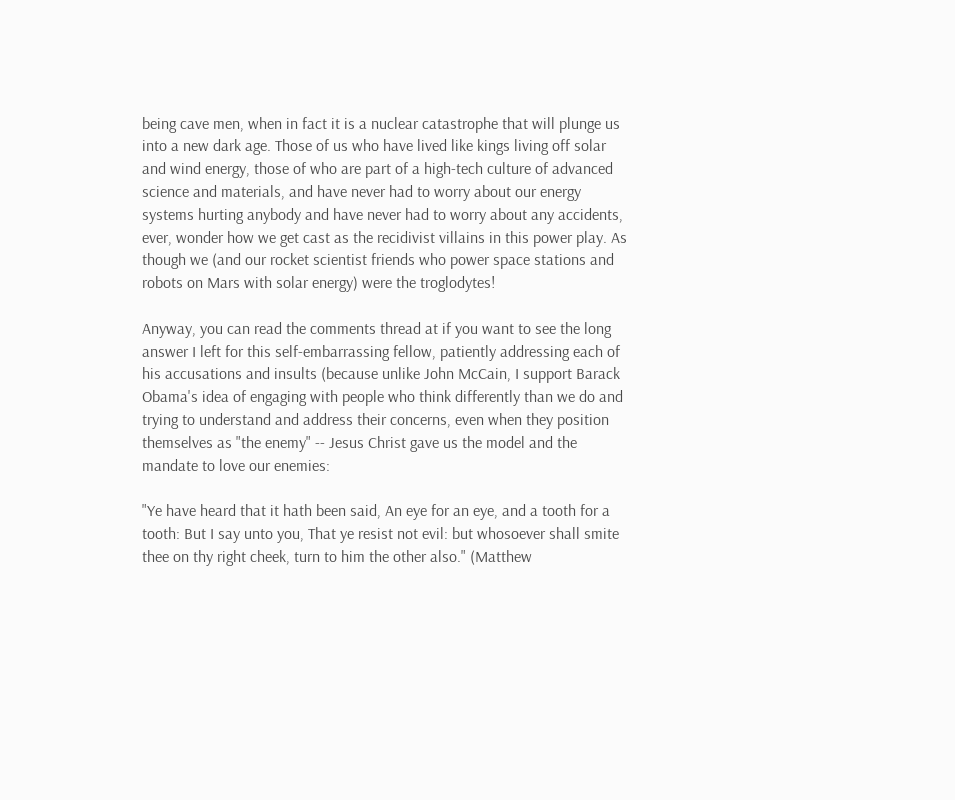being cave men, when in fact it is a nuclear catastrophe that will plunge us into a new dark age. Those of us who have lived like kings living off solar and wind energy, those of who are part of a high-tech culture of advanced science and materials, and have never had to worry about our energy systems hurting anybody and have never had to worry about any accidents, ever, wonder how we get cast as the recidivist villains in this power play. As though we (and our rocket scientist friends who power space stations and robots on Mars with solar energy) were the troglodytes!

Anyway, you can read the comments thread at if you want to see the long answer I left for this self-embarrassing fellow, patiently addressing each of his accusations and insults (because unlike John McCain, I support Barack Obama's idea of engaging with people who think differently than we do and trying to understand and address their concerns, even when they position themselves as "the enemy" -- Jesus Christ gave us the model and the mandate to love our enemies:

"Ye have heard that it hath been said, An eye for an eye, and a tooth for a tooth: But I say unto you, That ye resist not evil: but whosoever shall smite thee on thy right cheek, turn to him the other also." (Matthew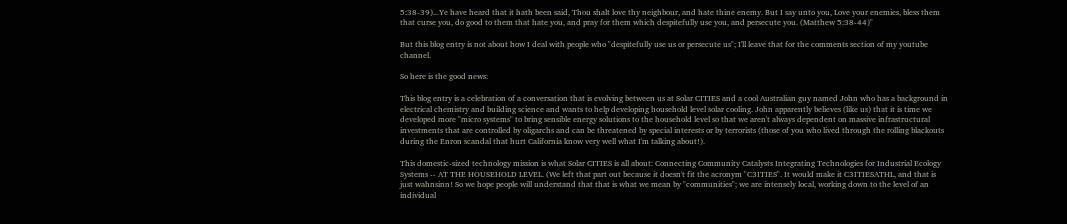5:38-39)...Ye have heard that it hath been said, Thou shalt love thy neighbour, and hate thine enemy. But I say unto you, Love your enemies, bless them that curse you, do good to them that hate you, and pray for them which despitefully use you, and persecute you. (Matthew 5:38-44)"

But this blog entry is not about how I deal with people who "despitefully use us or persecute us"; I'll leave that for the comments section of my youtube channel.

So here is the good news:

This blog entry is a celebration of a conversation that is evolving between us at Solar CITIES and a cool Australian guy named John who has a background in electrical chemistry and building science and wants to help developing household level solar cooling. John apparently believes (like us) that it is time we developed more "micro systems" to bring sensible energy solutions to the household level so that we aren't always dependent on massive infrastructural investments that are controlled by oligarchs and can be threatened by special interests or by terrorists (those of you who lived through the rolling blackouts during the Enron scandal that hurt California know very well what I'm talking about!).

This domestic-sized technology mission is what Solar CITIES is all about: Connecting Community Catalysts Integrating Technologies for Industrial Ecology Systems -- AT THE HOUSEHOLD LEVEL. (We left that part out because it doesn't fit the acronym "C3ITIES". It would make it C3ITIESATHL, and that is just wahnsinn! So we hope people will understand that that is what we mean by "communities"; we are intensely local, working down to the level of an individual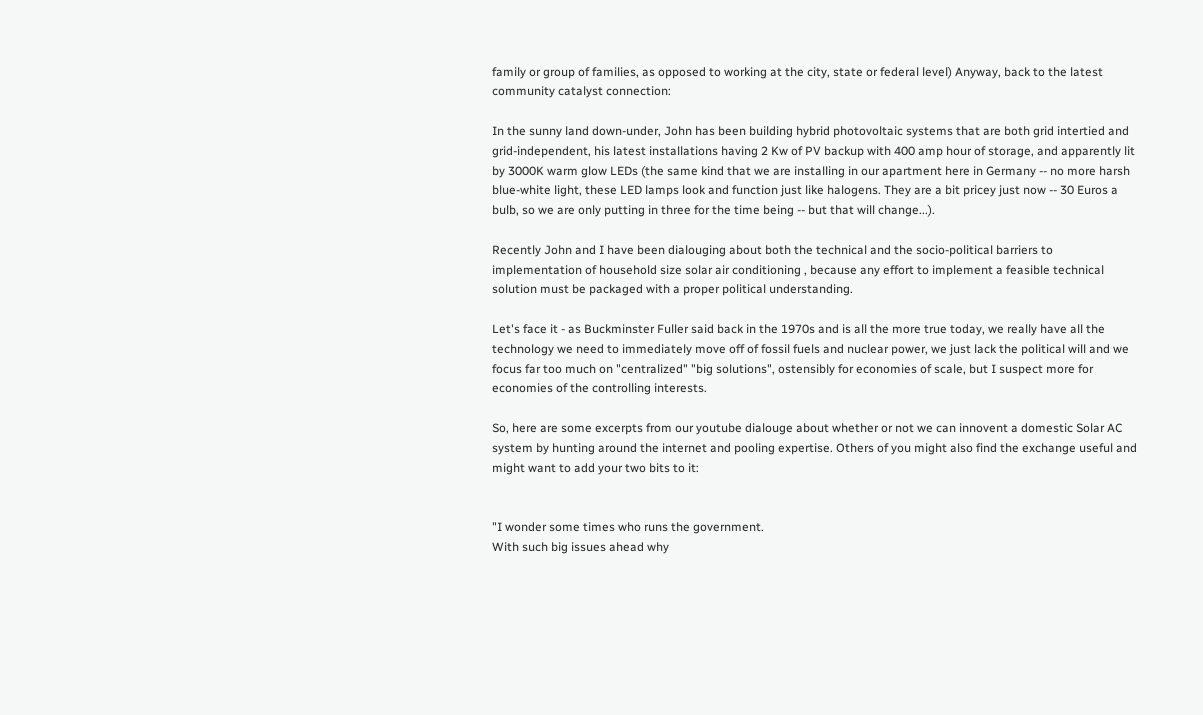family or group of families, as opposed to working at the city, state or federal level) Anyway, back to the latest community catalyst connection:

In the sunny land down-under, John has been building hybrid photovoltaic systems that are both grid intertied and grid-independent, his latest installations having 2 Kw of PV backup with 400 amp hour of storage, and apparently lit by 3000K warm glow LEDs (the same kind that we are installing in our apartment here in Germany -- no more harsh blue-white light, these LED lamps look and function just like halogens. They are a bit pricey just now -- 30 Euros a bulb, so we are only putting in three for the time being -- but that will change...).

Recently John and I have been dialouging about both the technical and the socio-political barriers to implementation of household size solar air conditioning , because any effort to implement a feasible technical solution must be packaged with a proper political understanding.

Let's face it - as Buckminster Fuller said back in the 1970s and is all the more true today, we really have all the technology we need to immediately move off of fossil fuels and nuclear power, we just lack the political will and we focus far too much on "centralized" "big solutions", ostensibly for economies of scale, but I suspect more for economies of the controlling interests.

So, here are some excerpts from our youtube dialouge about whether or not we can innovent a domestic Solar AC system by hunting around the internet and pooling expertise. Others of you might also find the exchange useful and might want to add your two bits to it:


"I wonder some times who runs the government.
With such big issues ahead why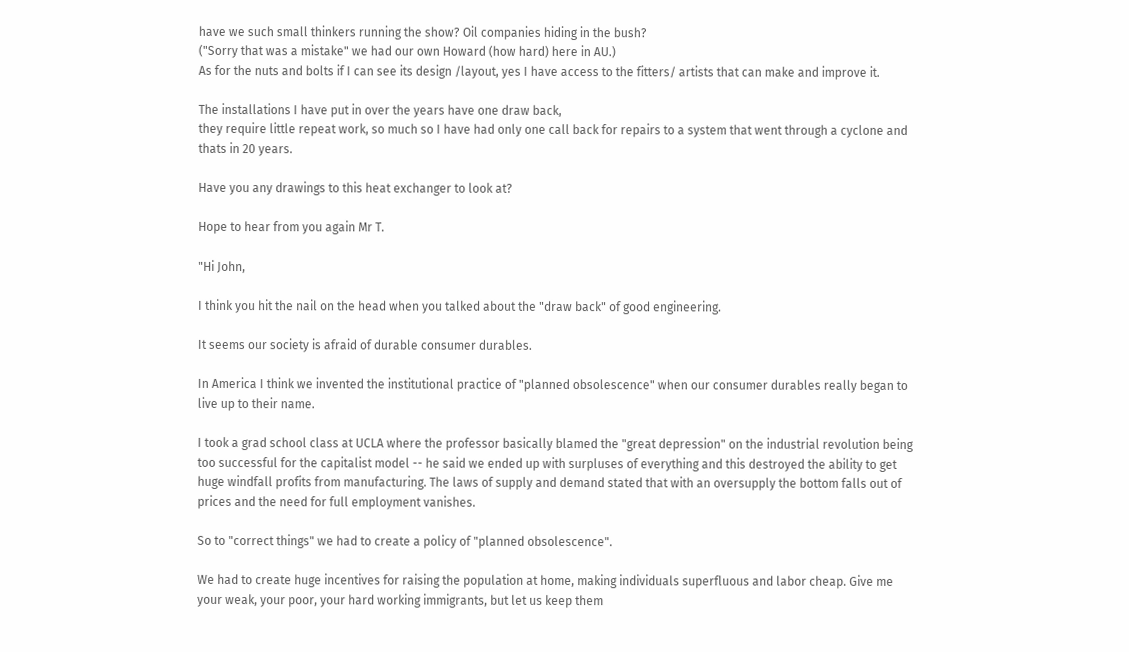have we such small thinkers running the show? Oil companies hiding in the bush?
("Sorry that was a mistake" we had our own Howard (how hard) here in AU.)
As for the nuts and bolts if I can see its design /layout, yes I have access to the fitters/ artists that can make and improve it.

The installations I have put in over the years have one draw back,
they require little repeat work, so much so I have had only one call back for repairs to a system that went through a cyclone and thats in 20 years.

Have you any drawings to this heat exchanger to look at?

Hope to hear from you again Mr T.

"Hi John,

I think you hit the nail on the head when you talked about the "draw back" of good engineering.

It seems our society is afraid of durable consumer durables.

In America I think we invented the institutional practice of "planned obsolescence" when our consumer durables really began to live up to their name.

I took a grad school class at UCLA where the professor basically blamed the "great depression" on the industrial revolution being too successful for the capitalist model -- he said we ended up with surpluses of everything and this destroyed the ability to get huge windfall profits from manufacturing. The laws of supply and demand stated that with an oversupply the bottom falls out of prices and the need for full employment vanishes.

So to "correct things" we had to create a policy of "planned obsolescence".

We had to create huge incentives for raising the population at home, making individuals superfluous and labor cheap. Give me your weak, your poor, your hard working immigrants, but let us keep them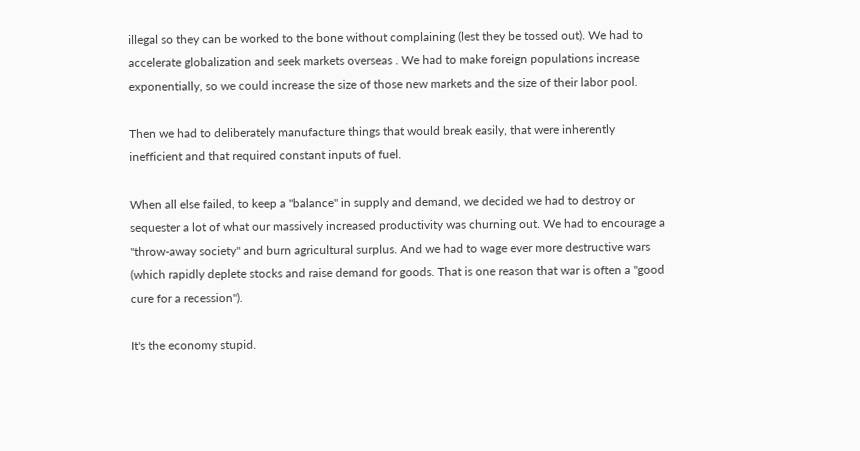illegal so they can be worked to the bone without complaining (lest they be tossed out). We had to accelerate globalization and seek markets overseas . We had to make foreign populations increase exponentially, so we could increase the size of those new markets and the size of their labor pool.

Then we had to deliberately manufacture things that would break easily, that were inherently inefficient and that required constant inputs of fuel.

When all else failed, to keep a "balance" in supply and demand, we decided we had to destroy or sequester a lot of what our massively increased productivity was churning out. We had to encourage a "throw-away society" and burn agricultural surplus. And we had to wage ever more destructive wars (which rapidly deplete stocks and raise demand for goods. That is one reason that war is often a "good cure for a recession").

It's the economy stupid.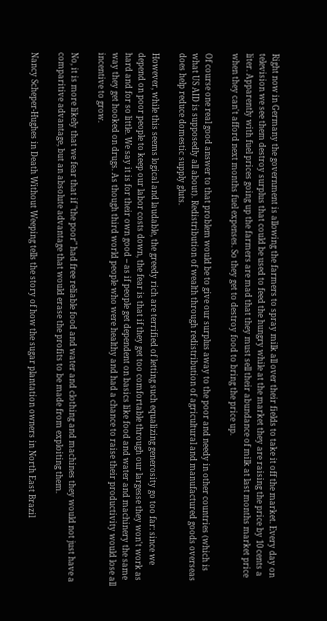Right now in Germany the government is allowing the farmers to spray milk all over their fields to take it off the market. Every day on television we see them destroy surplus that could be used to feed the hungry while at the market they are raising the price by 10 cents a liter. Apparently with fuel prices going up the farmers are mad that they must sell their abundance of milk at last months market price when they can't afford next months fuel expenses. So they get to destroy food to bring the price up.

Of course one real good answer to that problem would be to give our surplus away to the poor and needy in other countries (which is what US AID is supposedly all about). Redistribution of wealth through redistribution of agricultural and manufactured goods overseas does help reduce domestic supply gluts.

However, while this seems logical and laudable, the greedy rich are terrified of letting such equalizing generosity go too far: since we depend on poor people to keep our labor costs down, the fear is that if they get too comfortable through our largesse they won't work as hard and for so little. We say it is for their own good -- as if people get dependent on basics like food and water and machinery the same way they get hooked on drugs. As though third world people who were healthy and had a chance to raise their productivity would lose all incentive to grow.

No, it is more likely that we fear that if "the poor" had free reliable food and water and clothing and machines they would not just have a comparitive advantage, but an absolute advantage that would erase the profits to be made from exploiting them.

Nancy Scheper-Hughes in Death Without Weeping tells the story of how the sugar plantation owners in North East Brazil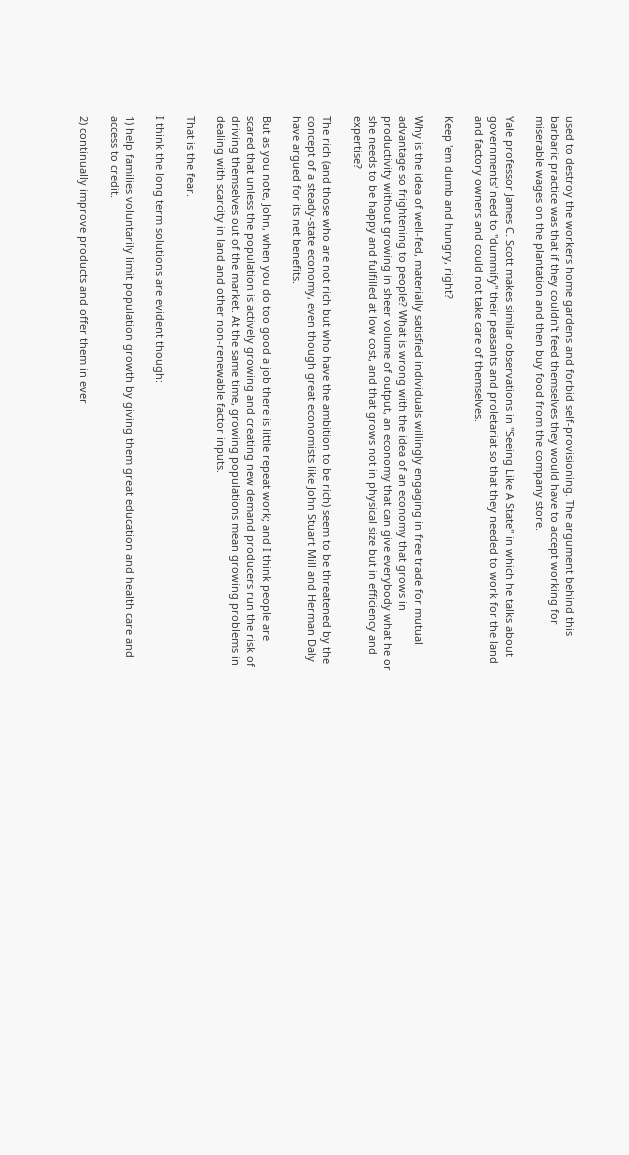used to destroy the workers home gardens and forbid self-provisioning. The argument behind this barbaric practice was that if they couldn't feed themselves they would have to accept working for miserable wages on the plantation and then buy food from the company store.

Yale professor James C. Scott makes similar observations in "Seeing Like A State" in which he talks about governments' need to "dummify" their peasants and proletariat so that they needed to work for the land and factory owners and could not take care of themselves.

Keep 'em dumb and hungry, right?

Why is the idea of well-fed, materially satisfied individuals willingly engaging in free trade for mutual advantage so frightening to people? What is wrong with the idea of an economy that grows in productivity without growing in sheer volume of output, an economy that can give everybody what he or she needs to be happy and fulfilled at low cost, and that grows not in physical size but in efficiency and expertise?

The rich (and those who are not rich but who have the ambition to be rich) seem to be threatened by the concept of a steady-state economy, even though great economists like John Stuart Mill and Herman Daly have argued for its net benefits.

But as you note, John, when you do too good a job there is little repeat work; and I think people are scared that unless the population is actively growing and creating new demand producers run the risk of driving themselves out of the market. At the same time, growing populations mean growing problems in dealing with scarcity in land and other non-renewable factor inputs.

That is the fear.

I think the long term solutions are evident though:

1) help families voluntarily limit population growth by giving them great education and health care and access to credit.

2) continually improve products and offer them in ever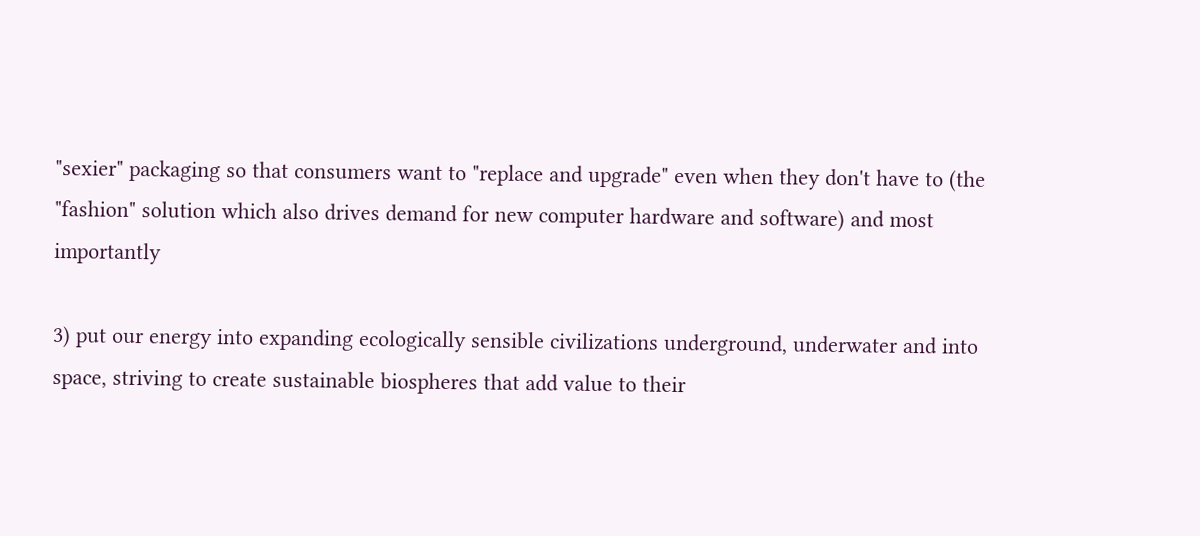"sexier" packaging so that consumers want to "replace and upgrade" even when they don't have to (the "fashion" solution which also drives demand for new computer hardware and software) and most importantly

3) put our energy into expanding ecologically sensible civilizations underground, underwater and into space, striving to create sustainable biospheres that add value to their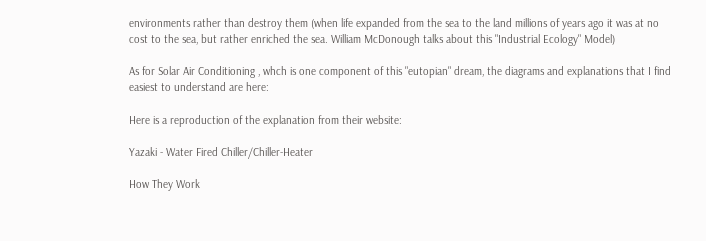environments rather than destroy them (when life expanded from the sea to the land millions of years ago it was at no cost to the sea, but rather enriched the sea. William McDonough talks about this "Industrial Ecology" Model)

As for Solar Air Conditioning , whch is one component of this "eutopian" dream, the diagrams and explanations that I find easiest to understand are here:

Here is a reproduction of the explanation from their website:

Yazaki - Water Fired Chiller/Chiller-Heater

How They Work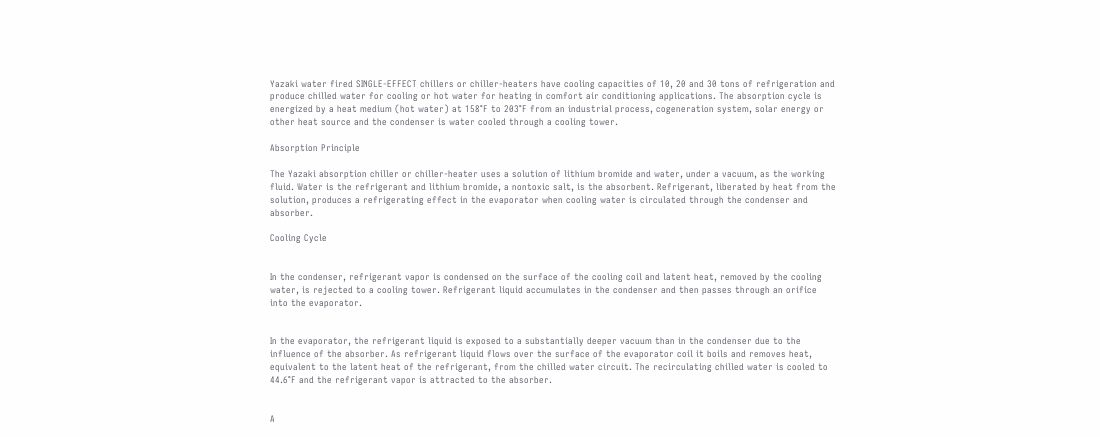Yazaki water fired SINGLE-EFFECT chillers or chiller-heaters have cooling capacities of 10, 20 and 30 tons of refrigeration and produce chilled water for cooling or hot water for heating in comfort air conditioning applications. The absorption cycle is energized by a heat medium (hot water) at 158°F to 203°F from an industrial process, cogeneration system, solar energy or other heat source and the condenser is water cooled through a cooling tower.

Absorption Principle

The Yazaki absorption chiller or chiller-heater uses a solution of lithium bromide and water, under a vacuum, as the working fluid. Water is the refrigerant and lithium bromide, a nontoxic salt, is the absorbent. Refrigerant, liberated by heat from the solution, produces a refrigerating effect in the evaporator when cooling water is circulated through the condenser and absorber.

Cooling Cycle


In the condenser, refrigerant vapor is condensed on the surface of the cooling coil and latent heat, removed by the cooling water, is rejected to a cooling tower. Refrigerant liquid accumulates in the condenser and then passes through an orifice into the evaporator.


In the evaporator, the refrigerant liquid is exposed to a substantially deeper vacuum than in the condenser due to the influence of the absorber. As refrigerant liquid flows over the surface of the evaporator coil it boils and removes heat, equivalent to the latent heat of the refrigerant, from the chilled water circuit. The recirculating chilled water is cooled to 44.6°F and the refrigerant vapor is attracted to the absorber.


A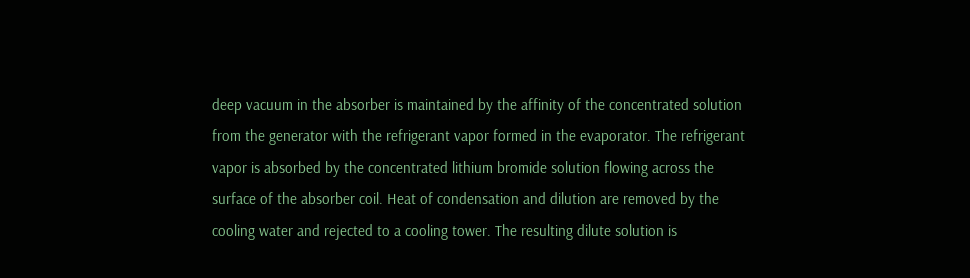deep vacuum in the absorber is maintained by the affinity of the concentrated solution from the generator with the refrigerant vapor formed in the evaporator. The refrigerant vapor is absorbed by the concentrated lithium bromide solution flowing across the surface of the absorber coil. Heat of condensation and dilution are removed by the cooling water and rejected to a cooling tower. The resulting dilute solution is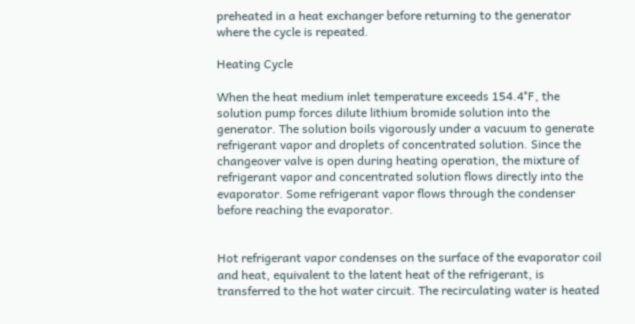preheated in a heat exchanger before returning to the generator where the cycle is repeated.

Heating Cycle

When the heat medium inlet temperature exceeds 154.4°F, the solution pump forces dilute lithium bromide solution into the generator. The solution boils vigorously under a vacuum to generate refrigerant vapor and droplets of concentrated solution. Since the changeover valve is open during heating operation, the mixture of refrigerant vapor and concentrated solution flows directly into the evaporator. Some refrigerant vapor flows through the condenser before reaching the evaporator.


Hot refrigerant vapor condenses on the surface of the evaporator coil and heat, equivalent to the latent heat of the refrigerant, is transferred to the hot water circuit. The recirculating water is heated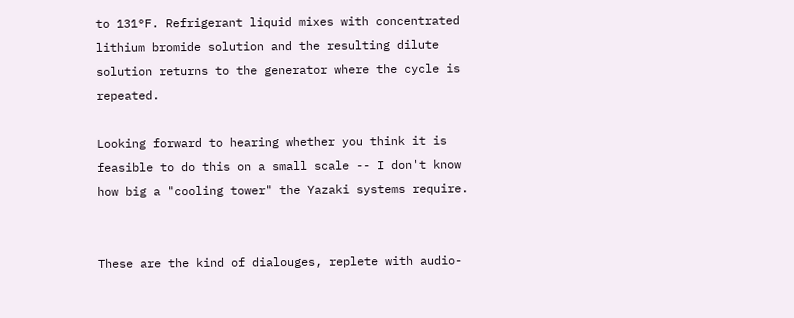to 131°F. Refrigerant liquid mixes with concentrated lithium bromide solution and the resulting dilute solution returns to the generator where the cycle is repeated.

Looking forward to hearing whether you think it is feasible to do this on a small scale -- I don't know how big a "cooling tower" the Yazaki systems require.


These are the kind of dialouges, replete with audio-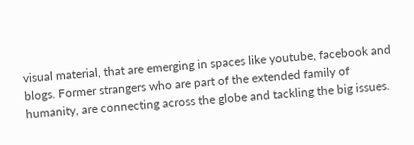visual material, that are emerging in spaces like youtube, facebook and blogs. Former strangers who are part of the extended family of humanity, are connecting across the globe and tackling the big issues.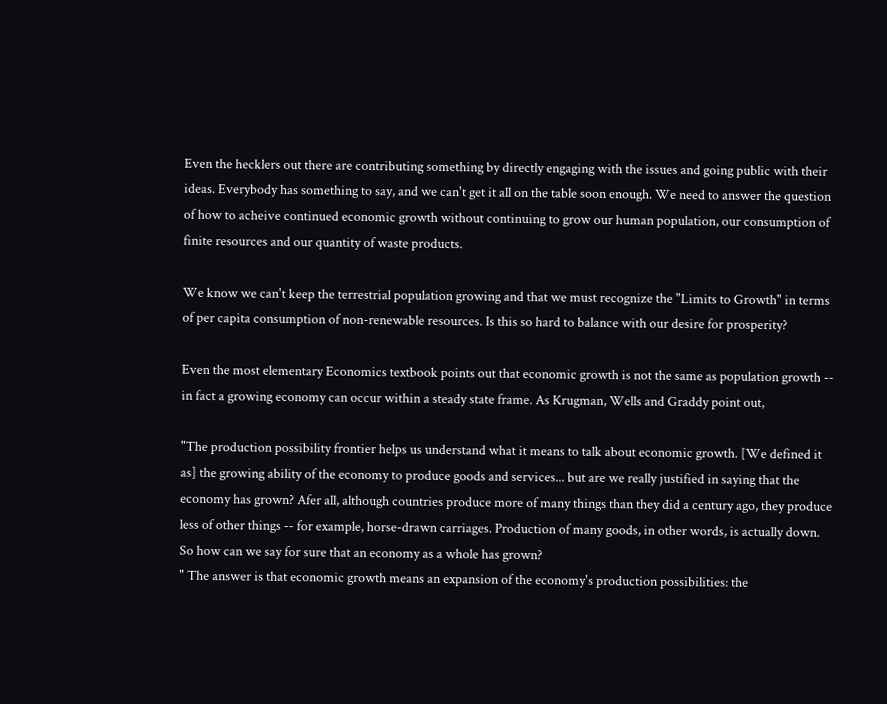Even the hecklers out there are contributing something by directly engaging with the issues and going public with their ideas. Everybody has something to say, and we can't get it all on the table soon enough. We need to answer the question of how to acheive continued economic growth without continuing to grow our human population, our consumption of finite resources and our quantity of waste products.

We know we can't keep the terrestrial population growing and that we must recognize the "Limits to Growth" in terms of per capita consumption of non-renewable resources. Is this so hard to balance with our desire for prosperity?

Even the most elementary Economics textbook points out that economic growth is not the same as population growth -- in fact a growing economy can occur within a steady state frame. As Krugman, Wells and Graddy point out,

"The production possibility frontier helps us understand what it means to talk about economic growth. [We defined it as] the growing ability of the economy to produce goods and services... but are we really justified in saying that the economy has grown? Afer all, although countries produce more of many things than they did a century ago, they produce less of other things -- for example, horse-drawn carriages. Production of many goods, in other words, is actually down. So how can we say for sure that an economy as a whole has grown?
" The answer is that economic growth means an expansion of the economy's production possibilities: the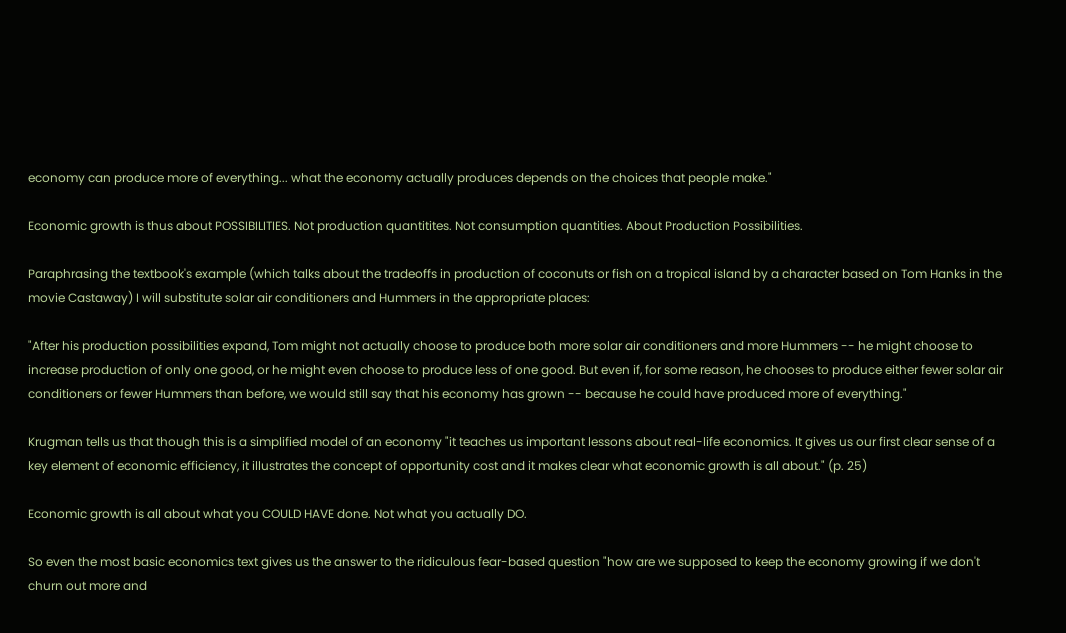economy can produce more of everything... what the economy actually produces depends on the choices that people make."

Economic growth is thus about POSSIBILITIES. Not production quantitites. Not consumption quantities. About Production Possibilities.

Paraphrasing the textbook's example (which talks about the tradeoffs in production of coconuts or fish on a tropical island by a character based on Tom Hanks in the movie Castaway) I will substitute solar air conditioners and Hummers in the appropriate places:

"After his production possibilities expand, Tom might not actually choose to produce both more solar air conditioners and more Hummers -- he might choose to increase production of only one good, or he might even choose to produce less of one good. But even if, for some reason, he chooses to produce either fewer solar air conditioners or fewer Hummers than before, we would still say that his economy has grown -- because he could have produced more of everything."

Krugman tells us that though this is a simplified model of an economy "it teaches us important lessons about real-life economics. It gives us our first clear sense of a key element of economic efficiency, it illustrates the concept of opportunity cost and it makes clear what economic growth is all about." (p. 25)

Economic growth is all about what you COULD HAVE done. Not what you actually DO.

So even the most basic economics text gives us the answer to the ridiculous fear-based question "how are we supposed to keep the economy growing if we don't churn out more and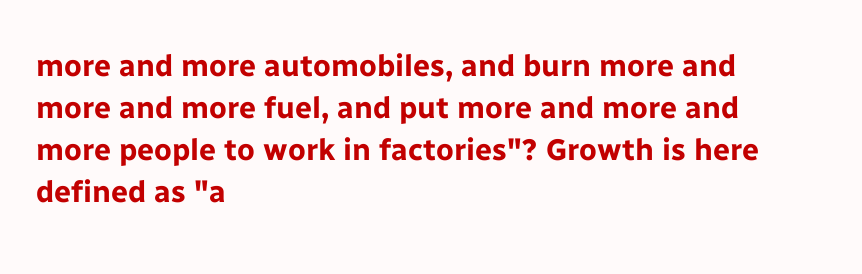more and more automobiles, and burn more and more and more fuel, and put more and more and more people to work in factories"? Growth is here defined as "a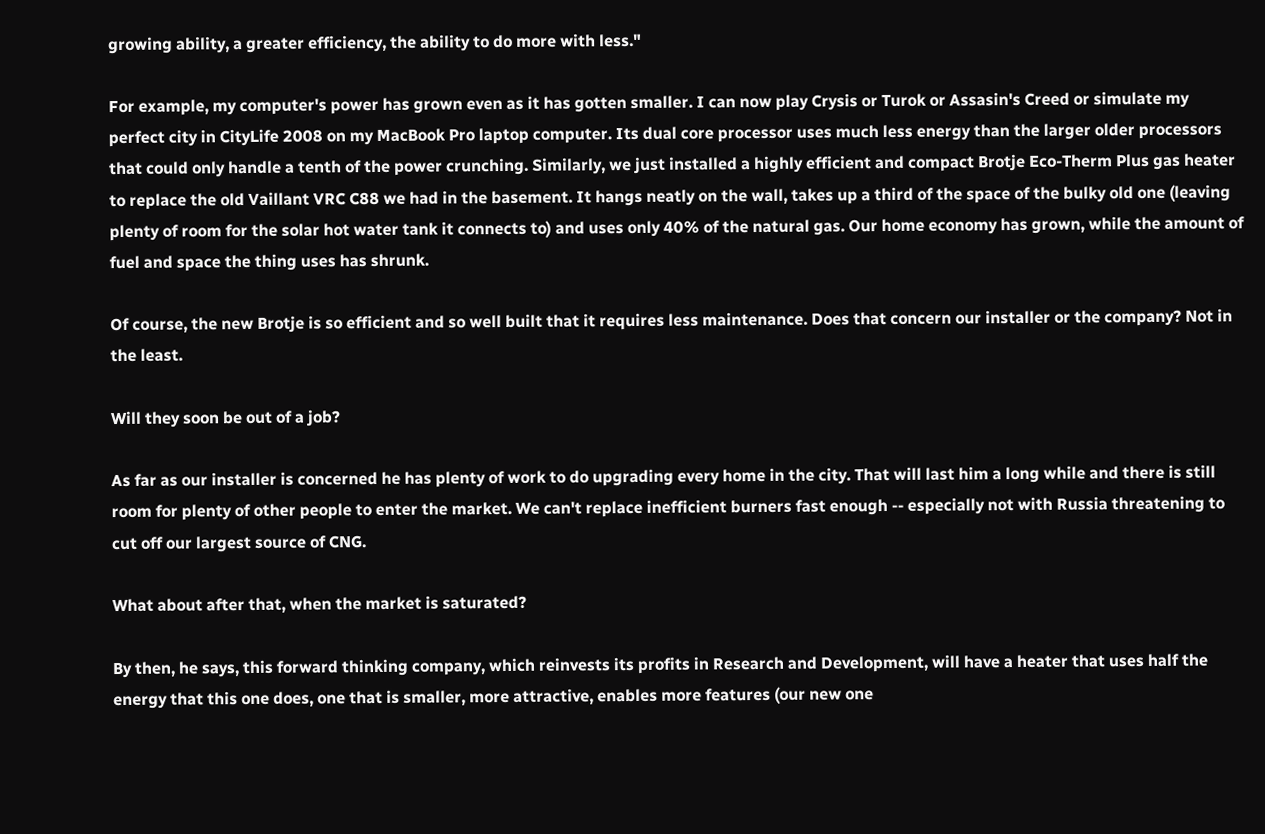growing ability, a greater efficiency, the ability to do more with less."

For example, my computer's power has grown even as it has gotten smaller. I can now play Crysis or Turok or Assasin's Creed or simulate my perfect city in CityLife 2008 on my MacBook Pro laptop computer. Its dual core processor uses much less energy than the larger older processors that could only handle a tenth of the power crunching. Similarly, we just installed a highly efficient and compact Brotje Eco-Therm Plus gas heater to replace the old Vaillant VRC C88 we had in the basement. It hangs neatly on the wall, takes up a third of the space of the bulky old one (leaving plenty of room for the solar hot water tank it connects to) and uses only 40% of the natural gas. Our home economy has grown, while the amount of fuel and space the thing uses has shrunk.

Of course, the new Brotje is so efficient and so well built that it requires less maintenance. Does that concern our installer or the company? Not in the least.

Will they soon be out of a job?

As far as our installer is concerned he has plenty of work to do upgrading every home in the city. That will last him a long while and there is still room for plenty of other people to enter the market. We can't replace inefficient burners fast enough -- especially not with Russia threatening to cut off our largest source of CNG.

What about after that, when the market is saturated?

By then, he says, this forward thinking company, which reinvests its profits in Research and Development, will have a heater that uses half the energy that this one does, one that is smaller, more attractive, enables more features (our new one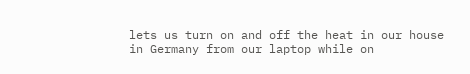lets us turn on and off the heat in our house in Germany from our laptop while on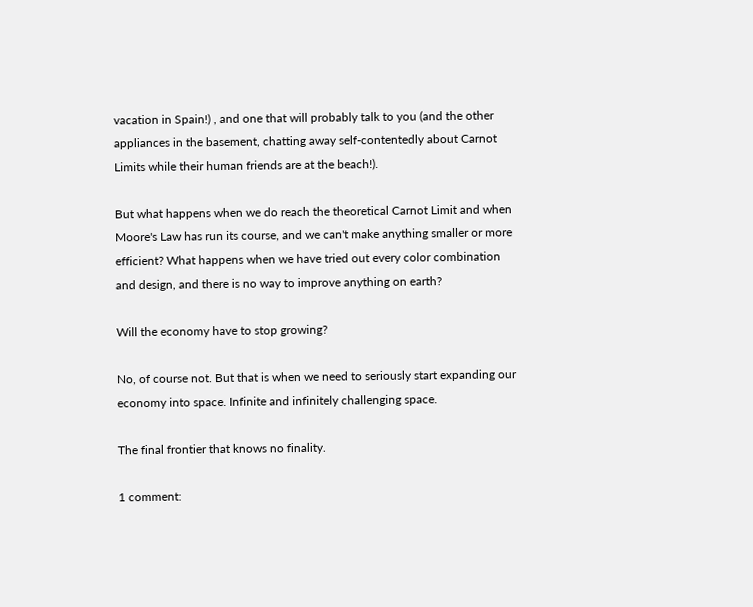vacation in Spain!) , and one that will probably talk to you (and the other appliances in the basement, chatting away self-contentedly about Carnot Limits while their human friends are at the beach!).

But what happens when we do reach the theoretical Carnot Limit and when Moore's Law has run its course, and we can't make anything smaller or more efficient? What happens when we have tried out every color combination and design, and there is no way to improve anything on earth?

Will the economy have to stop growing?

No, of course not. But that is when we need to seriously start expanding our economy into space. Infinite and infinitely challenging space.

The final frontier that knows no finality.

1 comment: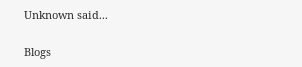Unknown said...

Blogs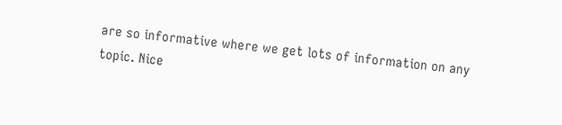are so informative where we get lots of information on any topic. Nice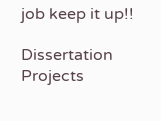job keep it up!!

Dissertation Projects